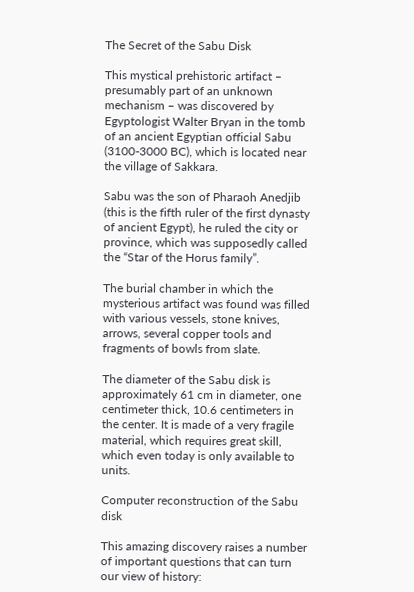The Secret of the Sabu Disk

This mystical prehistoric artifact – presumably part of an unknown mechanism – was discovered by Egyptologist Walter Bryan in the tomb of an ancient Egyptian official Sabu (3100-3000 BC), which is located near the village of Sakkara.

Sabu was the son of Pharaoh Anedjib (this is the fifth ruler of the first dynasty of ancient Egypt), he ruled the city or province, which was supposedly called the “Star of the Horus family”.

The burial chamber in which the mysterious artifact was found was filled with various vessels, stone knives, arrows, several copper tools and fragments of bowls from slate.

The diameter of the Sabu disk is approximately 61 cm in diameter, one centimeter thick, 10.6 centimeters in the center. It is made of a very fragile material, which requires great skill, which even today is only available to units.

Computer reconstruction of the Sabu disk

This amazing discovery raises a number of important questions that can turn our view of history: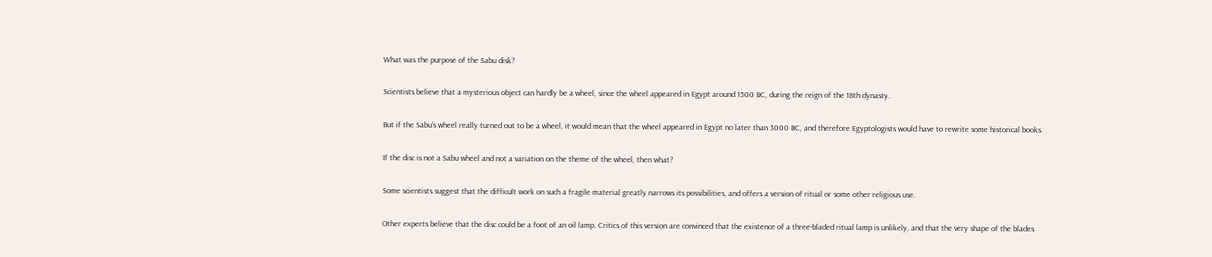What was the purpose of the Sabu disk?

Scientists believe that a mysterious object can hardly be a wheel, since the wheel appeared in Egypt around 1500 BC, during the reign of the 18th dynasty.

But if the Sabu’s wheel really turned out to be a wheel, it would mean that the wheel appeared in Egypt no later than 3000 BC, and therefore Egyptologists would have to rewrite some historical books.

If the disc is not a Sabu wheel and not a variation on the theme of the wheel, then what?

Some scientists suggest that the difficult work on such a fragile material greatly narrows its possibilities, and offers a version of ritual or some other religious use.

Other experts believe that the disc could be a foot of an oil lamp. Critics of this version are convinced that the existence of a three-bladed ritual lamp is unlikely, and that the very shape of the blades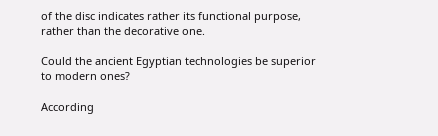of the disc indicates rather its functional purpose, rather than the decorative one.

Could the ancient Egyptian technologies be superior to modern ones?

According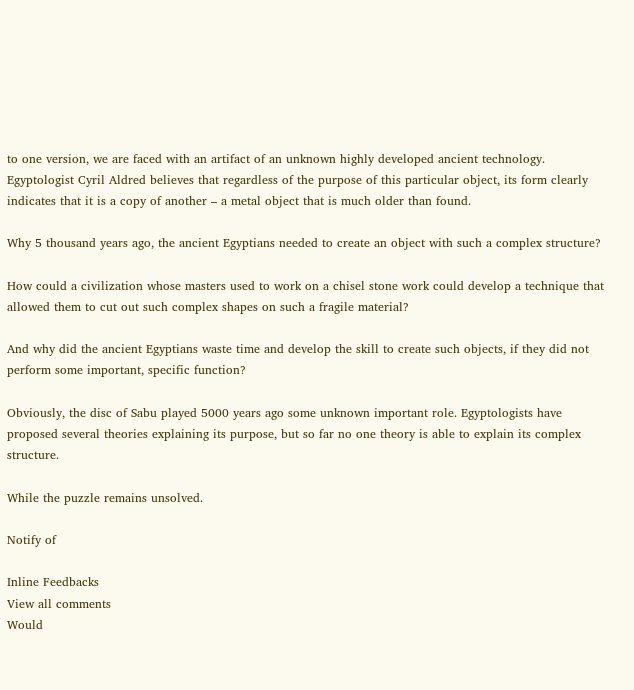to one version, we are faced with an artifact of an unknown highly developed ancient technology. Egyptologist Cyril Aldred believes that regardless of the purpose of this particular object, its form clearly indicates that it is a copy of another – a metal object that is much older than found.

Why 5 thousand years ago, the ancient Egyptians needed to create an object with such a complex structure?

How could a civilization whose masters used to work on a chisel stone work could develop a technique that allowed them to cut out such complex shapes on such a fragile material?

And why did the ancient Egyptians waste time and develop the skill to create such objects, if they did not perform some important, specific function?

Obviously, the disc of Sabu played 5000 years ago some unknown important role. Egyptologists have proposed several theories explaining its purpose, but so far no one theory is able to explain its complex structure.

While the puzzle remains unsolved.

Notify of

Inline Feedbacks
View all comments
Would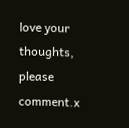love your thoughts, please comment.x